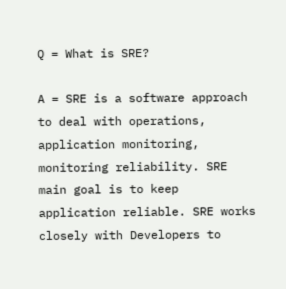Q = What is SRE?

A = SRE is a software approach to deal with operations, application monitoring, monitoring reliability. SRE main goal is to keep application reliable. SRE works closely with Developers to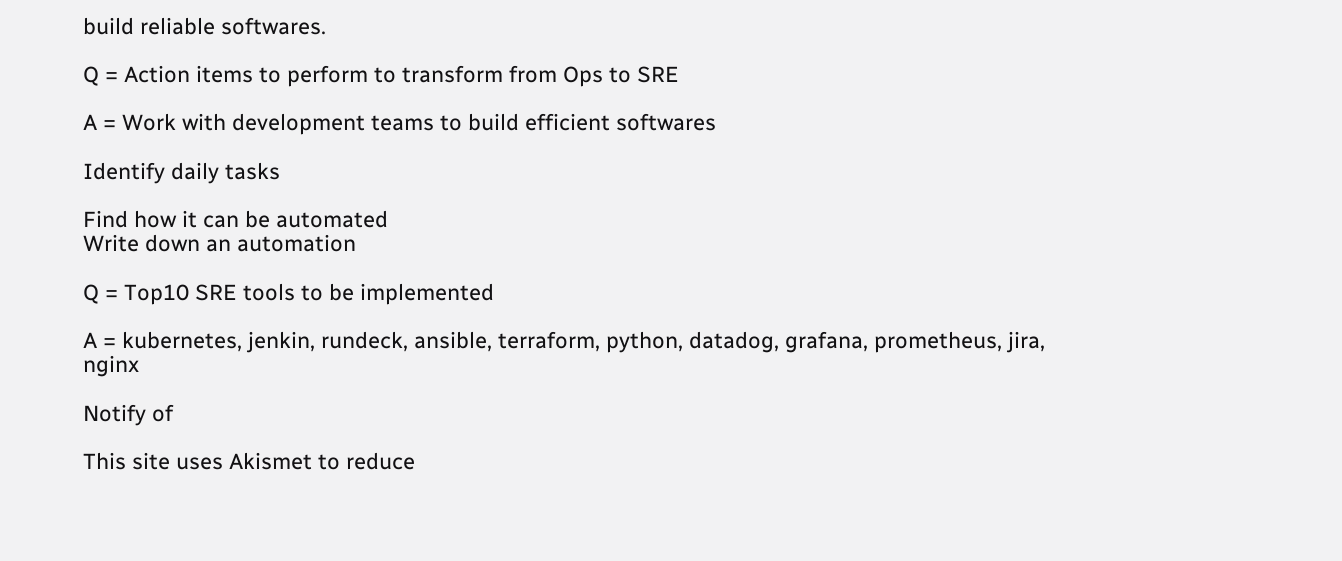build reliable softwares.

Q = Action items to perform to transform from Ops to SRE

A = Work with development teams to build efficient softwares

Identify daily tasks

Find how it can be automated
Write down an automation

Q = Top10 SRE tools to be implemented

A = kubernetes, jenkin, rundeck, ansible, terraform, python, datadog, grafana, prometheus, jira, nginx

Notify of

This site uses Akismet to reduce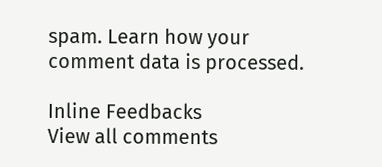spam. Learn how your comment data is processed.

Inline Feedbacks
View all comments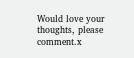Would love your thoughts, please comment.x